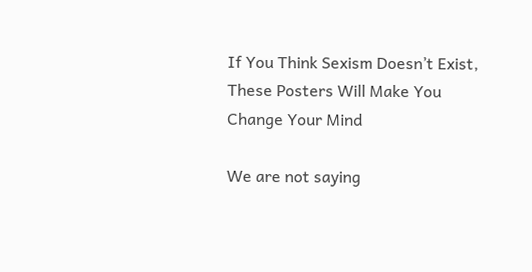If You Think Sexism Doesn’t Exist, These Posters Will Make You Change Your Mind

We are not saying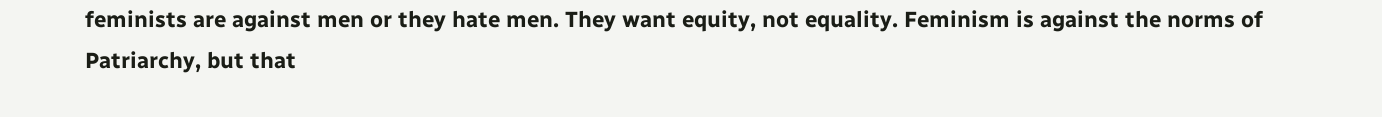feminists are against men or they hate men. They want equity, not equality. Feminism is against the norms of Patriarchy, but that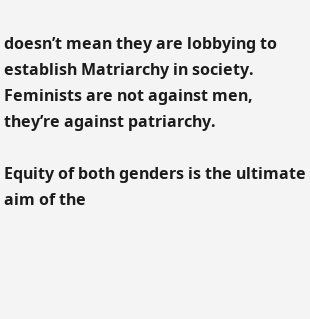doesn’t mean they are lobbying to establish Matriarchy in society. Feminists are not against men, they’re against patriarchy.

Equity of both genders is the ultimate aim of the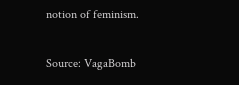notion of feminism.

Source: VagaBomb